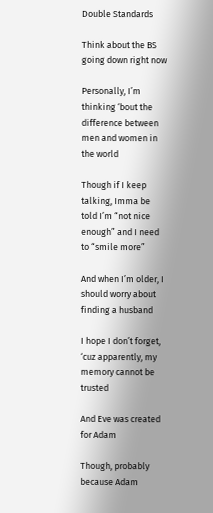Double Standards

Think about the BS going down right now

Personally, I’m thinking ‘bout the difference between men and women in the world

Though if I keep talking, Imma be told I’m “not nice enough” and I need to “smile more”

And when I’m older, I should worry about finding a husband

I hope I don’t forget, ‘cuz apparently, my memory cannot be trusted

And Eve was created for Adam

Though, probably because Adam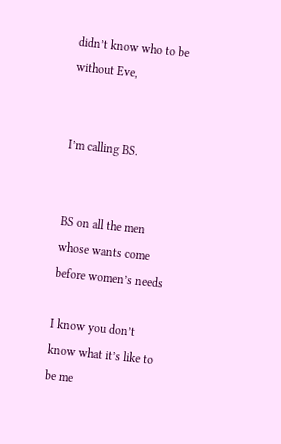didn’t know who to be without Eve,


I’m calling BS.


BS on all the men whose wants come before women’s needs

I know you don’t know what it’s like to be me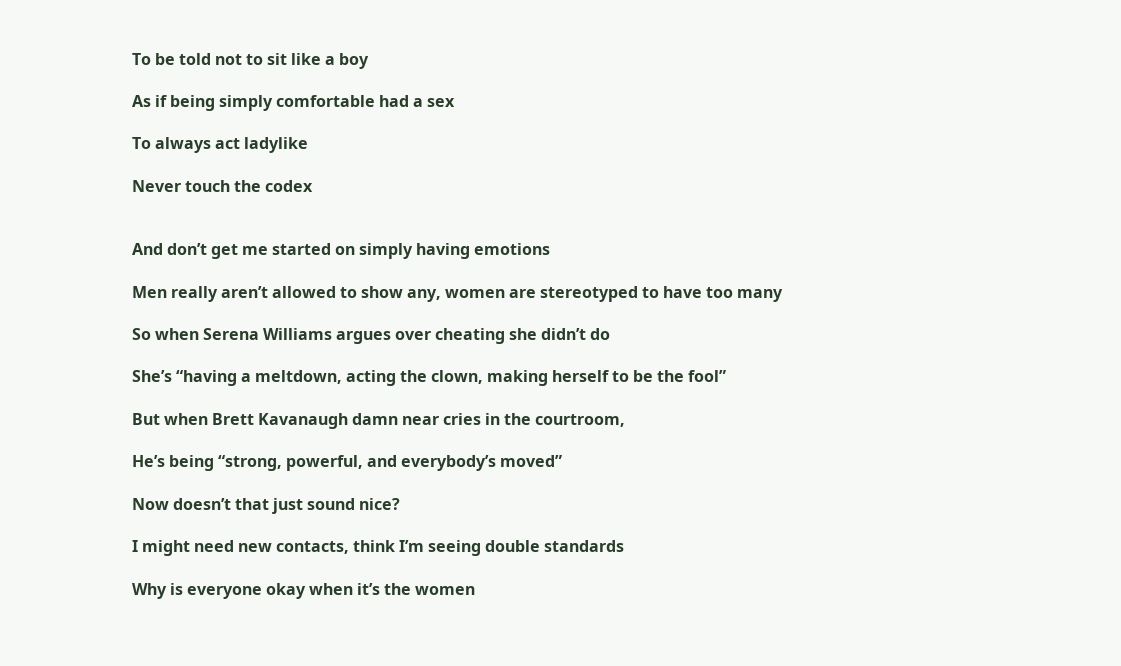To be told not to sit like a boy

As if being simply comfortable had a sex

To always act ladylike

Never touch the codex


And don’t get me started on simply having emotions

Men really aren’t allowed to show any, women are stereotyped to have too many

So when Serena Williams argues over cheating she didn’t do

She’s “having a meltdown, acting the clown, making herself to be the fool”

But when Brett Kavanaugh damn near cries in the courtroom,

He’s being “strong, powerful, and everybody’s moved”

Now doesn’t that just sound nice?

I might need new contacts, think I’m seeing double standards

Why is everyone okay when it’s the women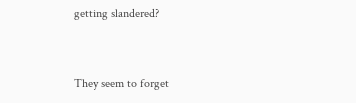getting slandered?


They seem to forget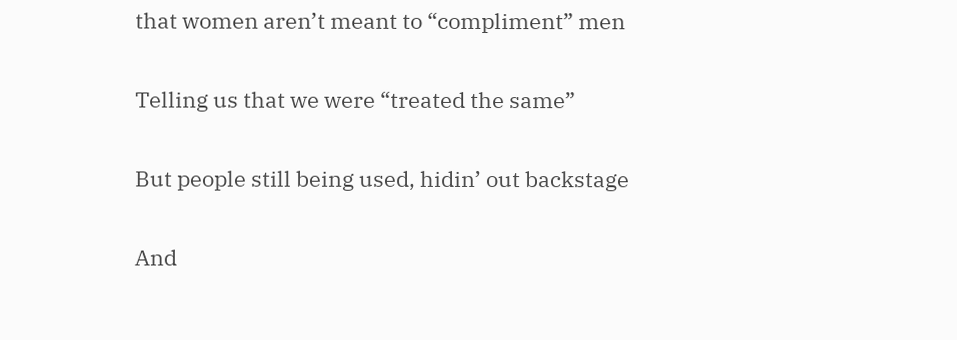that women aren’t meant to “compliment” men

Telling us that we were “treated the same”

But people still being used, hidin’ out backstage

And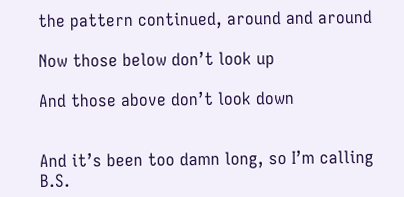the pattern continued, around and around

Now those below don’t look up

And those above don’t look down


And it’s been too damn long, so I’m calling B.S.